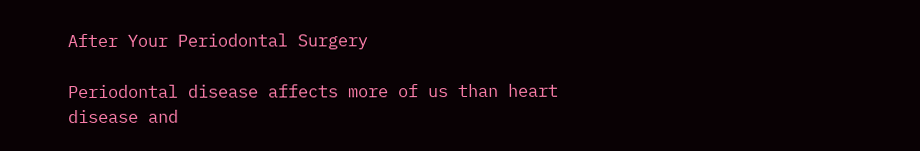After Your Periodontal Surgery

Periodontal disease affects more of us than heart disease and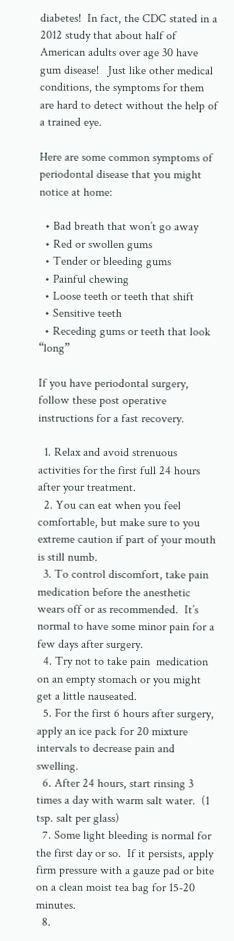diabetes!  In fact, the CDC stated in a 2012 study that about half of American adults over age 30 have gum disease!   Just like other medical conditions, the symptoms for them are hard to detect without the help of a trained eye.

Here are some common symptoms of periodontal disease that you might notice at home:

  • Bad breath that won’t go away
  • Red or swollen gums
  • Tender or bleeding gums
  • Painful chewing
  • Loose teeth or teeth that shift
  • Sensitive teeth
  • Receding gums or teeth that look “long”

If you have periodontal surgery, follow these post operative instructions for a fast recovery.

  1. Relax and avoid strenuous activities for the first full 24 hours after your treatment.
  2. You can eat when you feel comfortable, but make sure to you extreme caution if part of your mouth is still numb.
  3. To control discomfort, take pain medication before the anesthetic wears off or as recommended.  It’s normal to have some minor pain for a few days after surgery.
  4. Try not to take pain  medication on an empty stomach or you might get a little nauseated.
  5. For the first 6 hours after surgery, apply an ice pack for 20 mixture intervals to decrease pain and swelling.
  6. After 24 hours, start rinsing 3 times a day with warm salt water.  (1 tsp. salt per glass)
  7. Some light bleeding is normal for the first day or so.  If it persists, apply firm pressure with a gauze pad or bite on a clean moist tea bag for 15-20 minutes.
  8.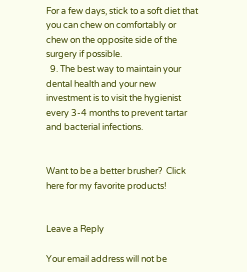For a few days, stick to a soft diet that you can chew on comfortably or chew on the opposite side of the surgery if possible.
  9. The best way to maintain your dental health and your new investment is to visit the hygienist every 3-4 months to prevent tartar and bacterial infections.


Want to be a better brusher?  Click here for my favorite products!


Leave a Reply

Your email address will not be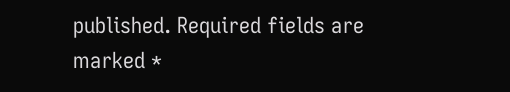published. Required fields are marked *